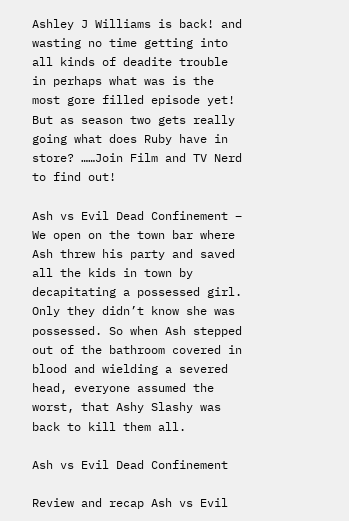Ashley J Williams is back! and wasting no time getting into all kinds of deadite trouble in perhaps what was is the most gore filled episode yet! But as season two gets really going what does Ruby have in store? ……Join Film and TV Nerd to find out!

Ash vs Evil Dead Confinement – We open on the town bar where Ash threw his party and saved all the kids in town by decapitating a possessed girl. Only they didn’t know she was possessed. So when Ash stepped out of the bathroom covered in blood and wielding a severed head, everyone assumed the worst, that Ashy Slashy was back to kill them all.

Ash vs Evil Dead Confinement

Review and recap Ash vs Evil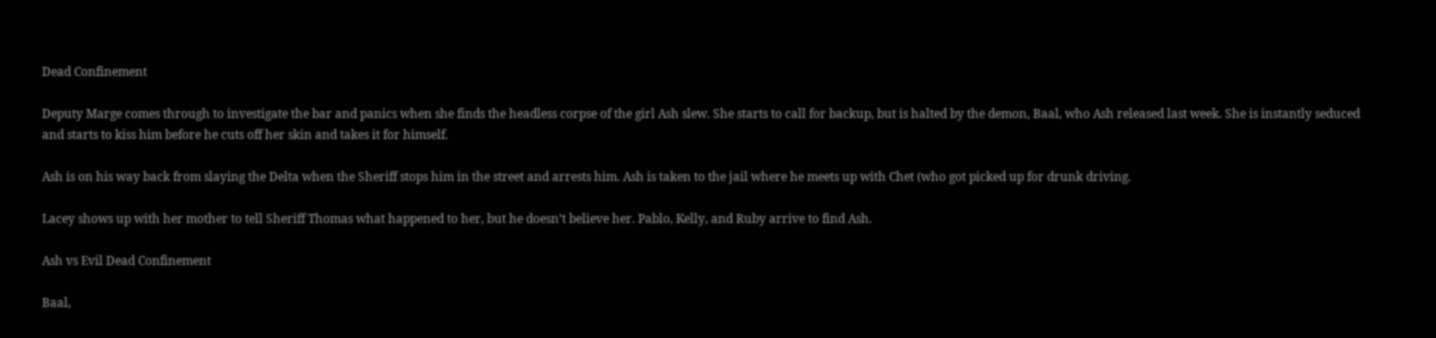Dead Confinement

Deputy Marge comes through to investigate the bar and panics when she finds the headless corpse of the girl Ash slew. She starts to call for backup, but is halted by the demon, Baal, who Ash released last week. She is instantly seduced and starts to kiss him before he cuts off her skin and takes it for himself.

Ash is on his way back from slaying the Delta when the Sheriff stops him in the street and arrests him. Ash is taken to the jail where he meets up with Chet (who got picked up for drunk driving.

Lacey shows up with her mother to tell Sheriff Thomas what happened to her, but he doesn’t believe her. Pablo, Kelly, and Ruby arrive to find Ash.

Ash vs Evil Dead Confinement

Baal,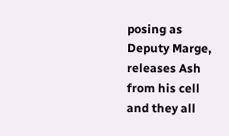posing as Deputy Marge, releases Ash from his cell and they all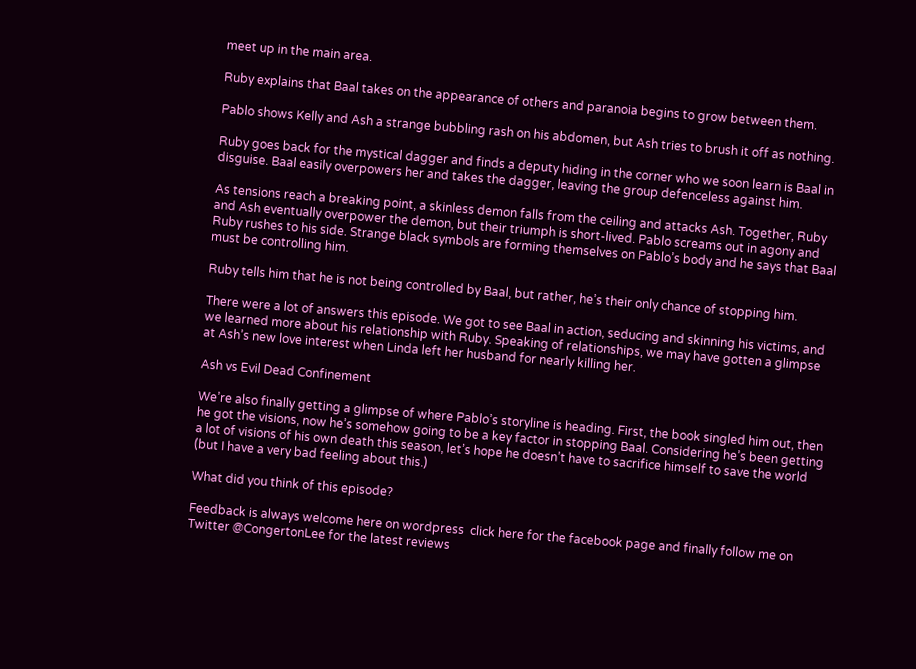meet up in the main area.

Ruby explains that Baal takes on the appearance of others and paranoia begins to grow between them.

Pablo shows Kelly and Ash a strange bubbling rash on his abdomen, but Ash tries to brush it off as nothing.

Ruby goes back for the mystical dagger and finds a deputy hiding in the corner who we soon learn is Baal in disguise. Baal easily overpowers her and takes the dagger, leaving the group defenceless against him.

As tensions reach a breaking point, a skinless demon falls from the ceiling and attacks Ash. Together, Ruby and Ash eventually overpower the demon, but their triumph is short-lived. Pablo screams out in agony and Ruby rushes to his side. Strange black symbols are forming themselves on Pablo’s body and he says that Baal must be controlling him.

Ruby tells him that he is not being controlled by Baal, but rather, he’s their only chance of stopping him.

There were a lot of answers this episode. We got to see Baal in action, seducing and skinning his victims, and we learned more about his relationship with Ruby. Speaking of relationships, we may have gotten a glimpse at Ash’s new love interest when Linda left her husband for nearly killing her.

Ash vs Evil Dead Confinement

We’re also finally getting a glimpse of where Pablo’s storyline is heading. First, the book singled him out, then he got the visions, now he’s somehow going to be a key factor in stopping Baal. Considering he’s been getting a lot of visions of his own death this season, let’s hope he doesn’t have to sacrifice himself to save the world (but I have a very bad feeling about this.)

What did you think of this episode?

Feedback is always welcome here on wordpress  click here for the facebook page and finally follow me on Twitter @CongertonLee for the latest reviews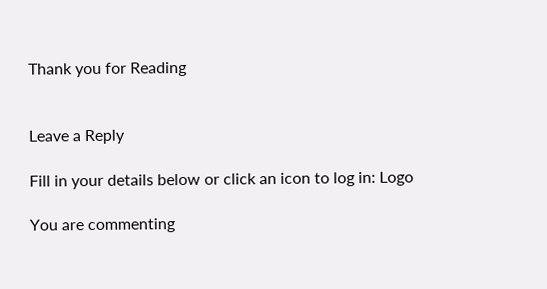Thank you for Reading


Leave a Reply

Fill in your details below or click an icon to log in: Logo

You are commenting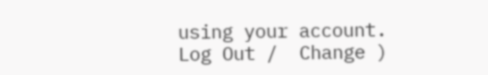using your account. Log Out /  Change )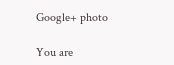Google+ photo

You are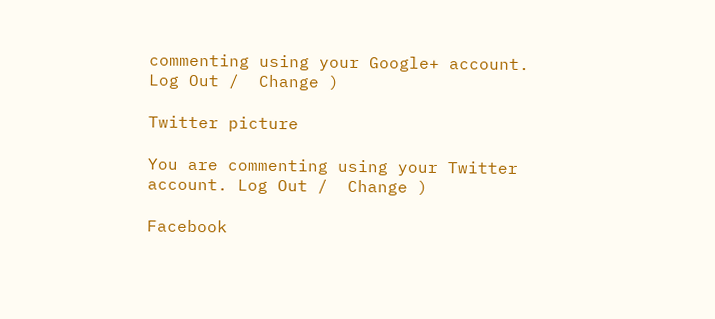commenting using your Google+ account. Log Out /  Change )

Twitter picture

You are commenting using your Twitter account. Log Out /  Change )

Facebook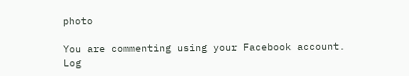photo

You are commenting using your Facebook account. Log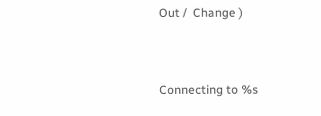Out /  Change )


Connecting to %s